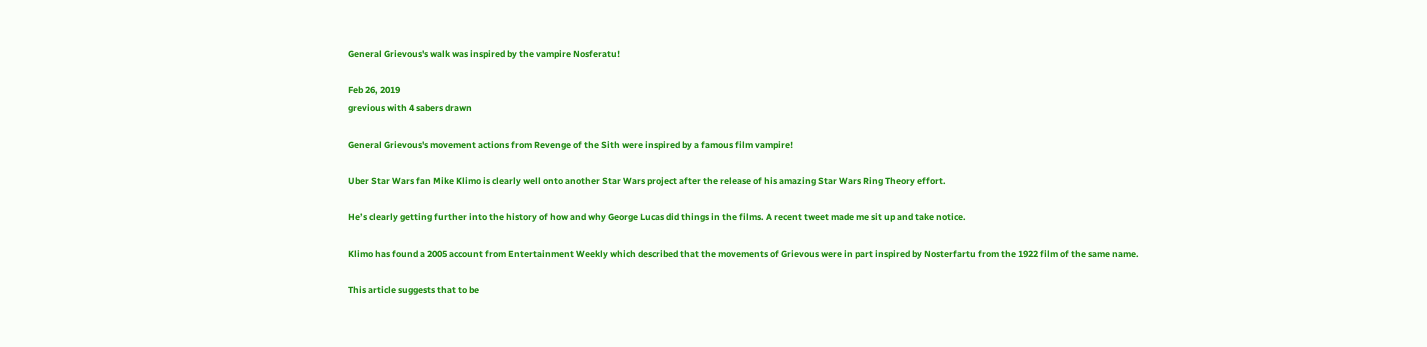General Grievous's walk was inspired by the vampire Nosferatu!

Feb 26, 2019
grevious with 4 sabers drawn

General Grievous's movement actions from Revenge of the Sith were inspired by a famous film vampire!

Uber Star Wars fan Mike Klimo is clearly well onto another Star Wars project after the release of his amazing Star Wars Ring Theory effort.

He’s clearly getting further into the history of how and why George Lucas did things in the films. A recent tweet made me sit up and take notice.

Klimo has found a 2005 account from Entertainment Weekly which described that the movements of Grievous were in part inspired by Nosterfartu from the 1922 film of the same name.

This article suggests that to be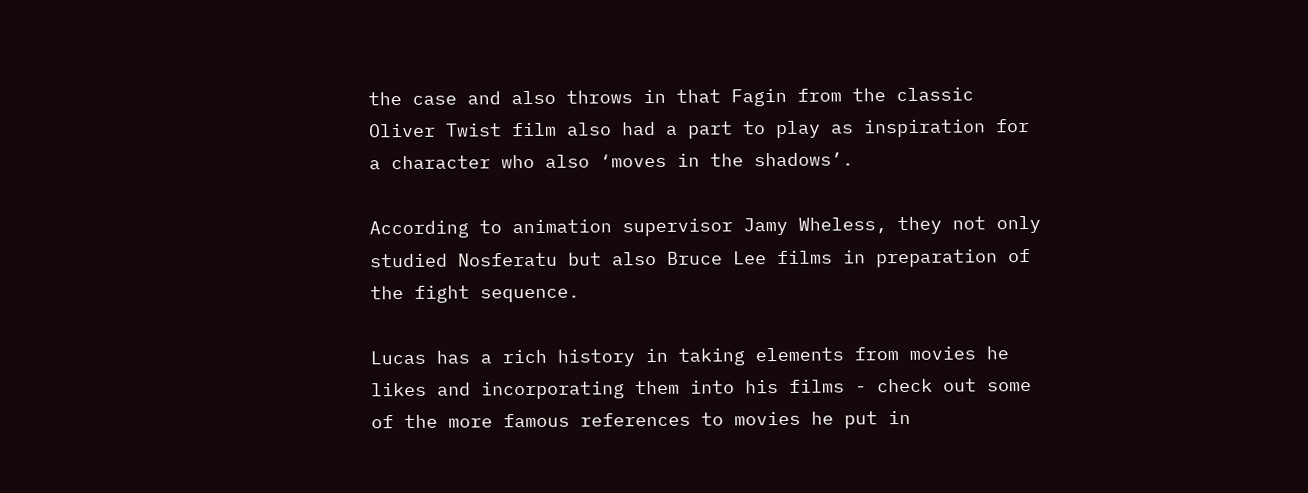the case and also throws in that Fagin from the classic Oliver Twist film also had a part to play as inspiration for a character who also ‘moves in the shadows’.

According to animation supervisor Jamy Wheless, they not only studied Nosferatu but also Bruce Lee films in preparation of the fight sequence.

Lucas has a rich history in taking elements from movies he likes and incorporating them into his films - check out some of the more famous references to movies he put in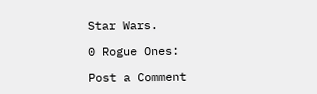Star Wars.

0 Rogue Ones:

Post a Comment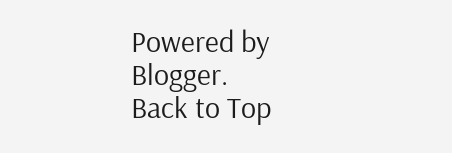Powered by Blogger.
Back to Top